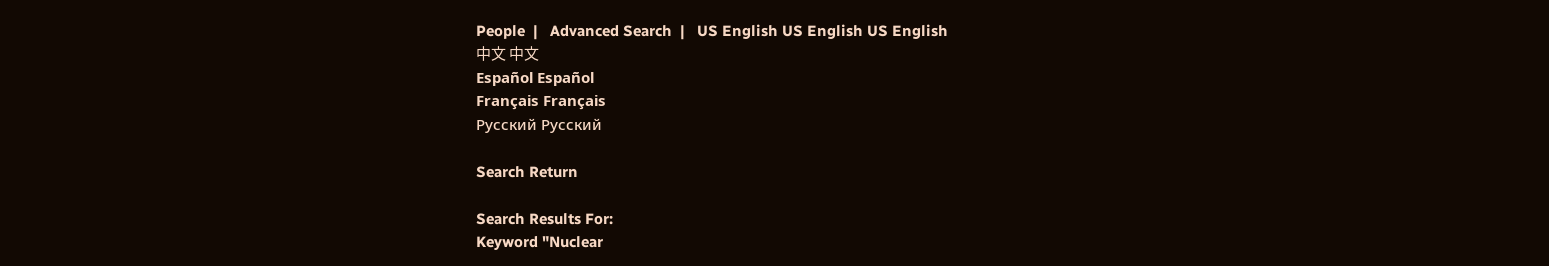People  |   Advanced Search  |   US English US English US English
中文 中文
Español Español
Français Français
Русский Русский

Search Return

Search Results For:
Keyword "Nuclear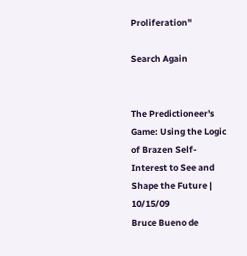Proliferation"

Search Again


The Predictioneer's Game: Using the Logic of Brazen Self-Interest to See and Shape the Future | 10/15/09
Bruce Bueno de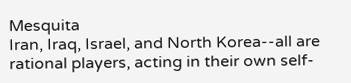Mesquita
Iran, Iraq, Israel, and North Korea--all are rational players, acting in their own self-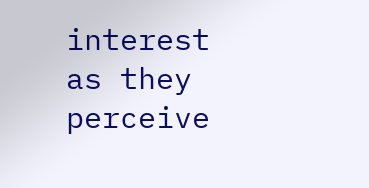interest as they perceive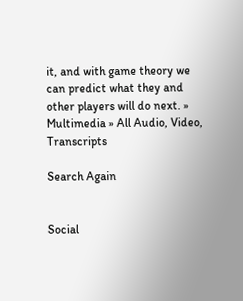it, and with game theory we can predict what they and other players will do next. » Multimedia » All Audio, Video, Transcripts

Search Again


Social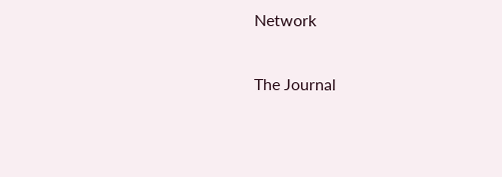Network

The Journal